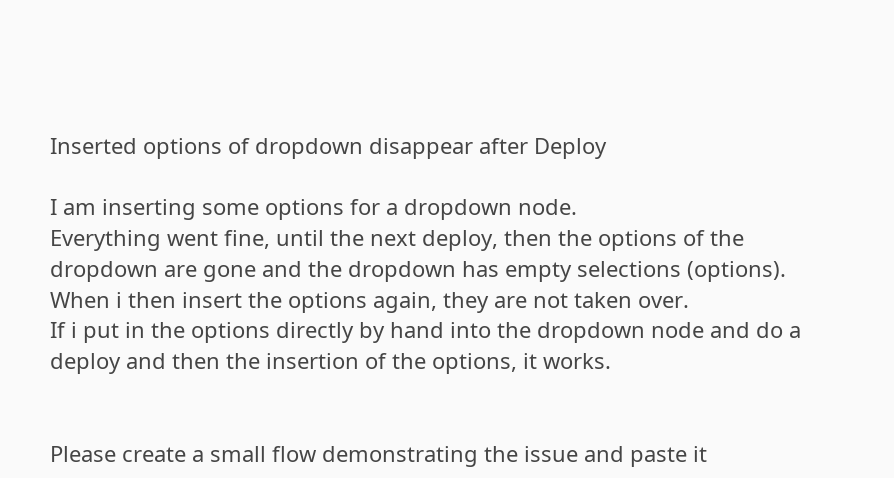Inserted options of dropdown disappear after Deploy

I am inserting some options for a dropdown node.
Everything went fine, until the next deploy, then the options of the dropdown are gone and the dropdown has empty selections (options).
When i then insert the options again, they are not taken over.
If i put in the options directly by hand into the dropdown node and do a deploy and then the insertion of the options, it works.


Please create a small flow demonstrating the issue and paste it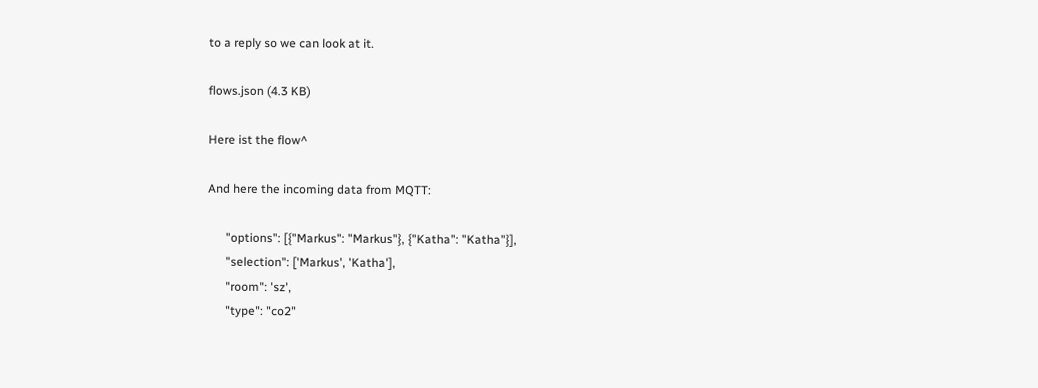to a reply so we can look at it.

flows.json (4.3 KB)

Here ist the flow^

And here the incoming data from MQTT:

      "options": [{"Markus": "Markus"}, {"Katha": "Katha"}],
      "selection": ['Markus', 'Katha'],
      "room": 'sz',
      "type": "co2"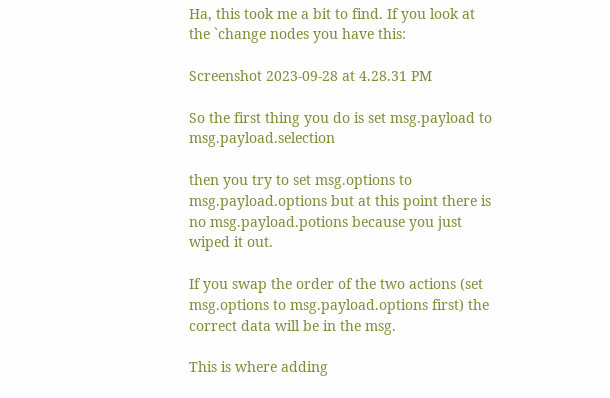Ha, this took me a bit to find. If you look at the `change nodes you have this:

Screenshot 2023-09-28 at 4.28.31 PM

So the first thing you do is set msg.payload to msg.payload.selection

then you try to set msg.options to msg.payload.options but at this point there is no msg.payload.potions because you just wiped it out.

If you swap the order of the two actions (set msg.options to msg.payload.options first) the correct data will be in the msg.

This is where adding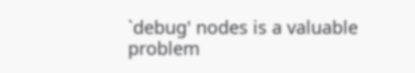`debug' nodes is a valuable problem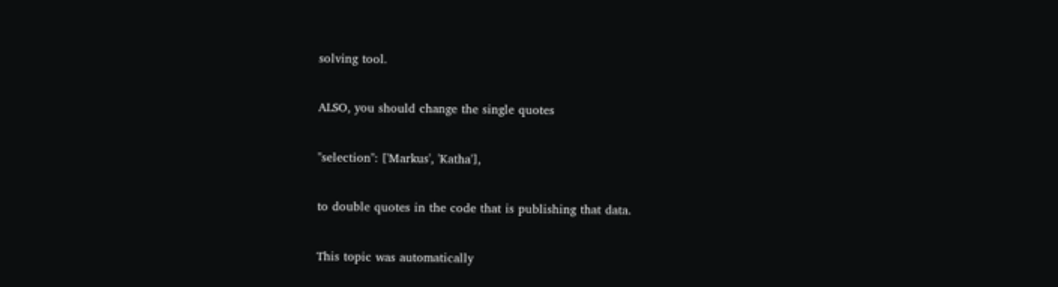solving tool.

ALSO, you should change the single quotes

"selection": ['Markus', 'Katha'],

to double quotes in the code that is publishing that data.

This topic was automatically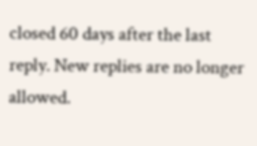closed 60 days after the last reply. New replies are no longer allowed.